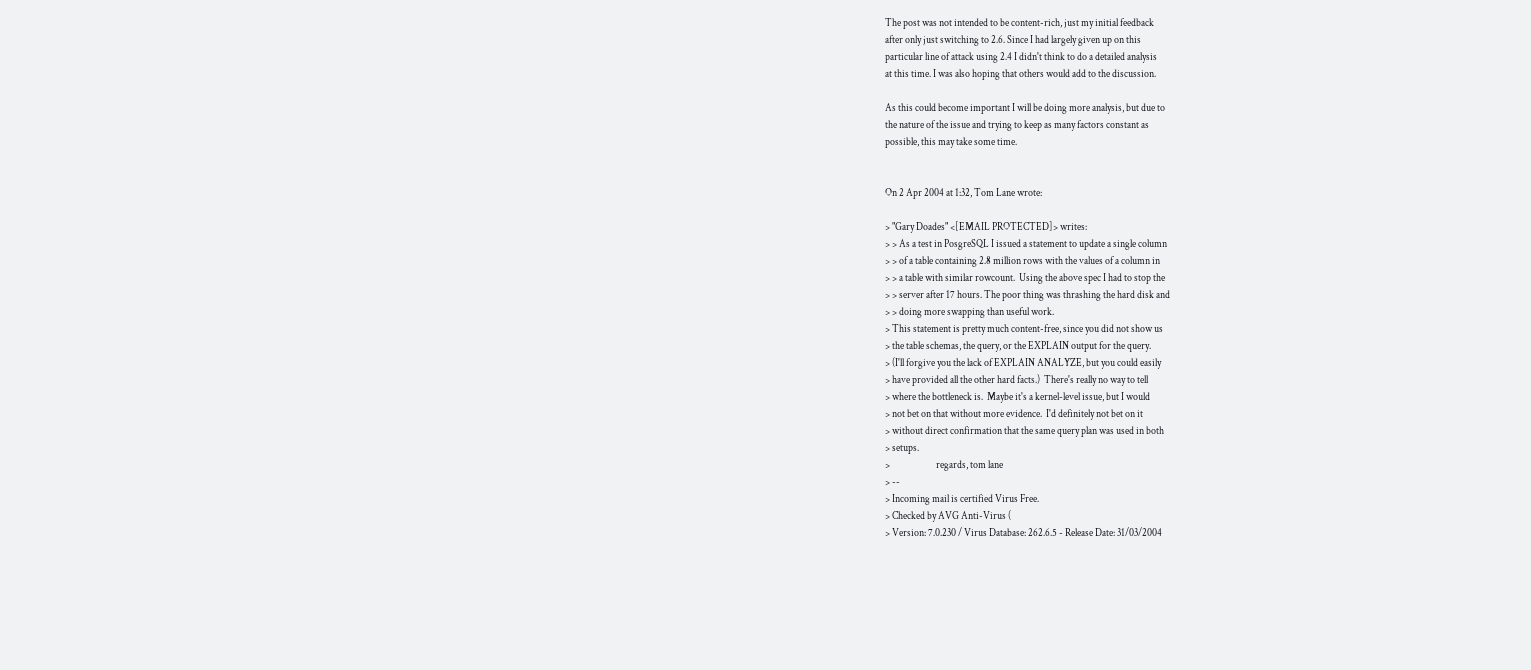The post was not intended to be content-rich, just my initial feedback
after only just switching to 2.6. Since I had largely given up on this
particular line of attack using 2.4 I didn't think to do a detailed analysis
at this time. I was also hoping that others would add to the discussion.

As this could become important I will be doing more analysis, but due to
the nature of the issue and trying to keep as many factors constant as
possible, this may take some time.


On 2 Apr 2004 at 1:32, Tom Lane wrote:

> "Gary Doades" <[EMAIL PROTECTED]> writes:
> > As a test in PosgreSQL I issued a statement to update a single column
> > of a table containing 2.8 million rows with the values of a column in
> > a table with similar rowcount.  Using the above spec I had to stop the
> > server after 17 hours. The poor thing was thrashing the hard disk and
> > doing more swapping than useful work.
> This statement is pretty much content-free, since you did not show us
> the table schemas, the query, or the EXPLAIN output for the query.
> (I'll forgive you the lack of EXPLAIN ANALYZE, but you could easily
> have provided all the other hard facts.)  There's really no way to tell
> where the bottleneck is.  Maybe it's a kernel-level issue, but I would
> not bet on that without more evidence.  I'd definitely not bet on it
> without direct confirmation that the same query plan was used in both
> setups.
>                       regards, tom lane
> --
> Incoming mail is certified Virus Free.
> Checked by AVG Anti-Virus (
> Version: 7.0.230 / Virus Database: 262.6.5 - Release Date: 31/03/2004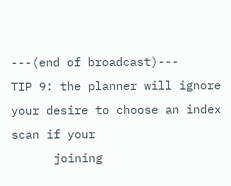---(end of broadcast)---
TIP 9: the planner will ignore your desire to choose an index scan if your
      joining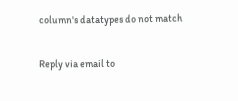column's datatypes do not match

Reply via email to